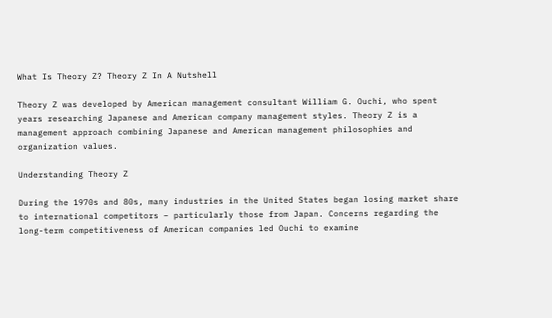What Is Theory Z? Theory Z In A Nutshell

Theory Z was developed by American management consultant William G. Ouchi, who spent years researching Japanese and American company management styles. Theory Z is a management approach combining Japanese and American management philosophies and organization values.

Understanding Theory Z

During the 1970s and 80s, many industries in the United States began losing market share to international competitors – particularly those from Japan. Concerns regarding the long-term competitiveness of American companies led Ouchi to examine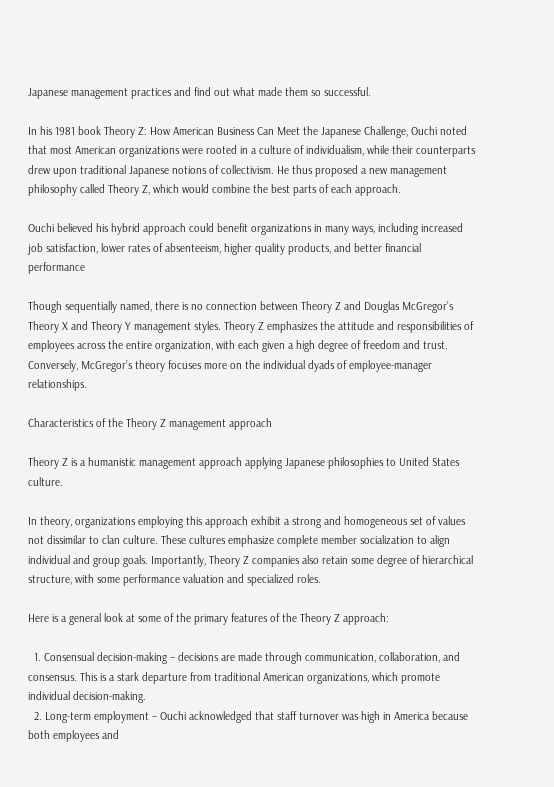Japanese management practices and find out what made them so successful.

In his 1981 book Theory Z: How American Business Can Meet the Japanese Challenge, Ouchi noted that most American organizations were rooted in a culture of individualism, while their counterparts drew upon traditional Japanese notions of collectivism. He thus proposed a new management philosophy called Theory Z, which would combine the best parts of each approach.

Ouchi believed his hybrid approach could benefit organizations in many ways, including increased job satisfaction, lower rates of absenteeism, higher quality products, and better financial performance

Though sequentially named, there is no connection between Theory Z and Douglas McGregor’s Theory X and Theory Y management styles. Theory Z emphasizes the attitude and responsibilities of employees across the entire organization, with each given a high degree of freedom and trust. Conversely, McGregor’s theory focuses more on the individual dyads of employee-manager relationships.

Characteristics of the Theory Z management approach

Theory Z is a humanistic management approach applying Japanese philosophies to United States culture.

In theory, organizations employing this approach exhibit a strong and homogeneous set of values not dissimilar to clan culture. These cultures emphasize complete member socialization to align individual and group goals. Importantly, Theory Z companies also retain some degree of hierarchical structure, with some performance valuation and specialized roles.

Here is a general look at some of the primary features of the Theory Z approach:

  1. Consensual decision-making – decisions are made through communication, collaboration, and consensus. This is a stark departure from traditional American organizations, which promote individual decision-making.
  2. Long-term employment – Ouchi acknowledged that staff turnover was high in America because both employees and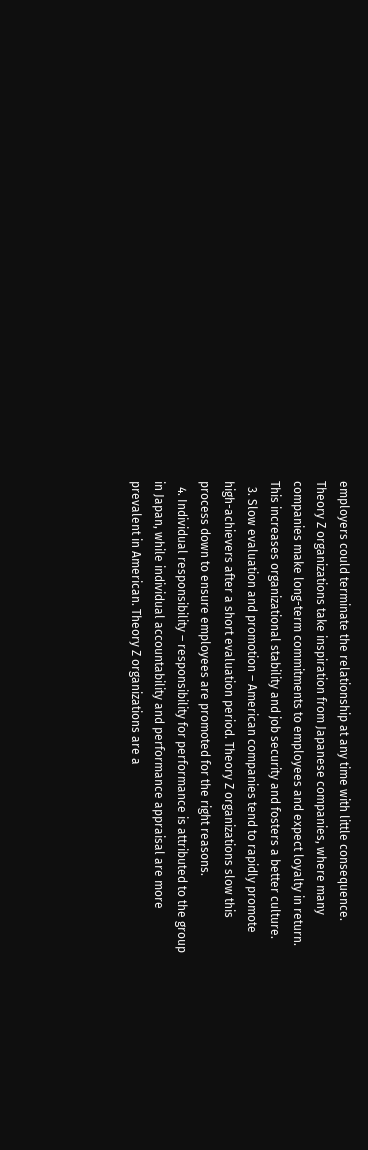employers could terminate the relationship at any time with little consequence. Theory Z organizations take inspiration from Japanese companies, where many companies make long-term commitments to employees and expect loyalty in return. This increases organizational stability and job security and fosters a better culture.
  3. Slow evaluation and promotion – American companies tend to rapidly promote high-achievers after a short evaluation period. Theory Z organizations slow this process down to ensure employees are promoted for the right reasons.
  4. Individual responsibility – responsibility for performance is attributed to the group in Japan, while individual accountability and performance appraisal are more prevalent in American. Theory Z organizations are a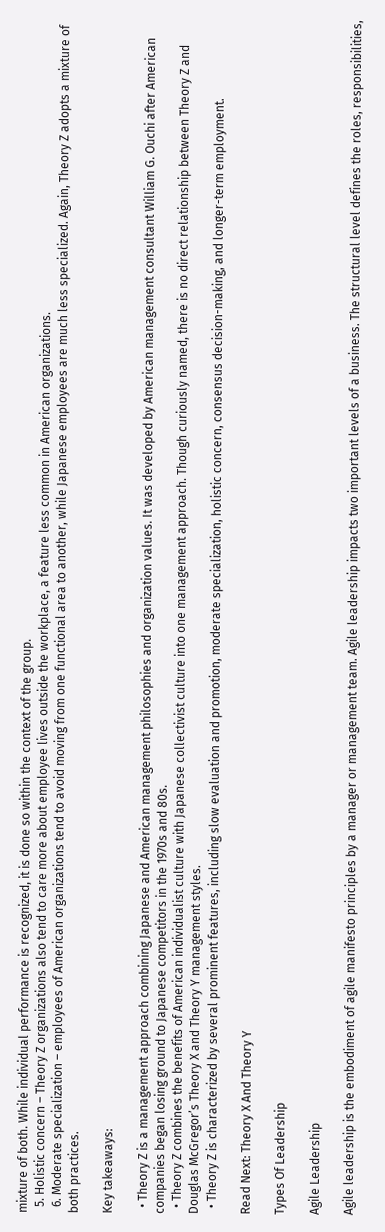mixture of both. While individual performance is recognized, it is done so within the context of the group.
  5. Holistic concern – Theory Z organizations also tend to care more about employee lives outside the workplace, a feature less common in American organizations.
  6. Moderate specialization – employees of American organizations tend to avoid moving from one functional area to another, while Japanese employees are much less specialized. Again, Theory Z adopts a mixture of both practices.

Key takeaways:

  • Theory Z is a management approach combining Japanese and American management philosophies and organization values. It was developed by American management consultant William G. Ouchi after American companies began losing ground to Japanese competitors in the 1970s and 80s.
  • Theory Z combines the benefits of American individualist culture with Japanese collectivist culture into one management approach. Though curiously named, there is no direct relationship between Theory Z and Douglas McGregor’s Theory X and Theory Y management styles.
  • Theory Z is characterized by several prominent features, including slow evaluation and promotion, moderate specialization, holistic concern, consensus decision-making, and longer-term employment.

Read Next: Theory X And Theory Y

Types Of Leadership

Agile Leadership

Agile leadership is the embodiment of agile manifesto principles by a manager or management team. Agile leadership impacts two important levels of a business. The structural level defines the roles, responsibilities,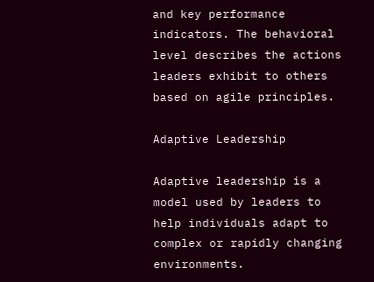and key performance indicators. The behavioral level describes the actions leaders exhibit to others based on agile principles.

Adaptive Leadership

Adaptive leadership is a model used by leaders to help individuals adapt to complex or rapidly changing environments.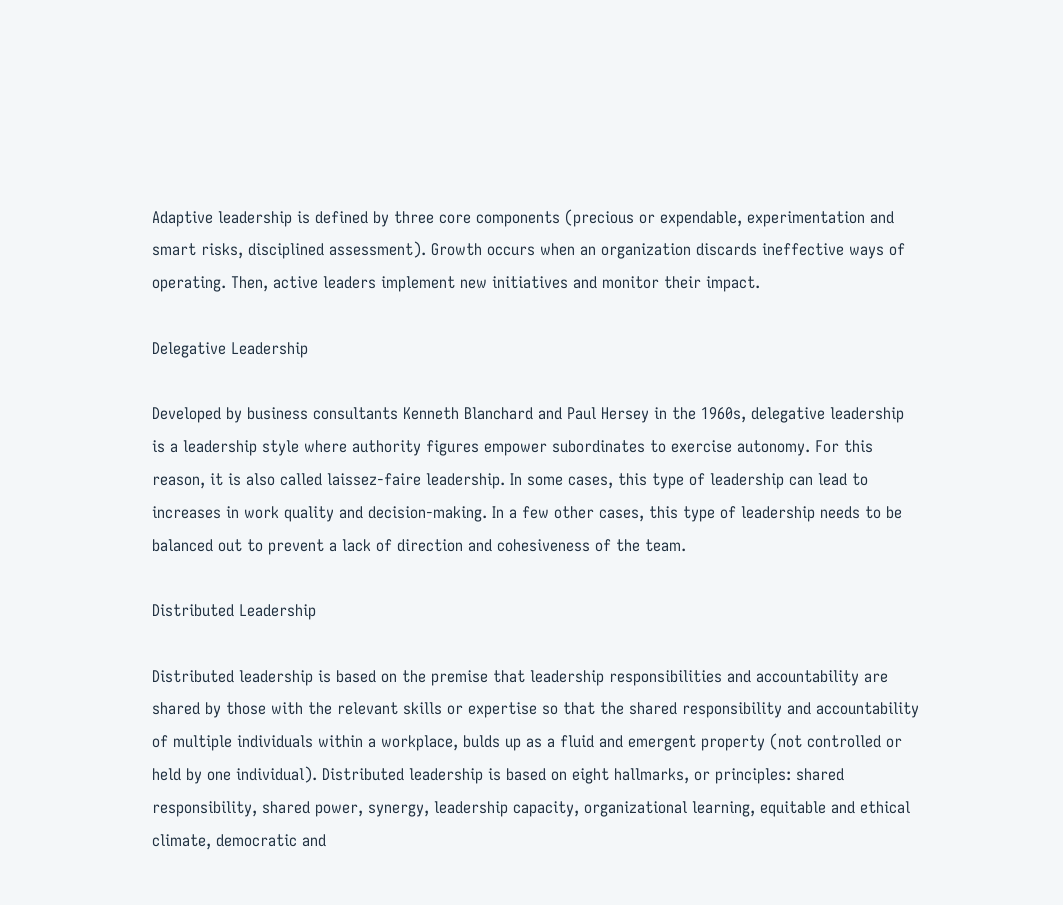Adaptive leadership is defined by three core components (precious or expendable, experimentation and smart risks, disciplined assessment). Growth occurs when an organization discards ineffective ways of operating. Then, active leaders implement new initiatives and monitor their impact.

Delegative Leadership

Developed by business consultants Kenneth Blanchard and Paul Hersey in the 1960s, delegative leadership is a leadership style where authority figures empower subordinates to exercise autonomy. For this reason, it is also called laissez-faire leadership. In some cases, this type of leadership can lead to increases in work quality and decision-making. In a few other cases, this type of leadership needs to be balanced out to prevent a lack of direction and cohesiveness of the team.

Distributed Leadership

Distributed leadership is based on the premise that leadership responsibilities and accountability are shared by those with the relevant skills or expertise so that the shared responsibility and accountability of multiple individuals within a workplace, bulds up as a fluid and emergent property (not controlled or held by one individual). Distributed leadership is based on eight hallmarks, or principles: shared responsibility, shared power, synergy, leadership capacity, organizational learning, equitable and ethical climate, democratic and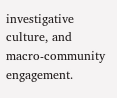investigative culture, and macro-community engagement.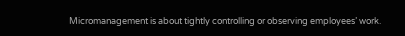Micromanagement is about tightly controlling or observing employees’ work.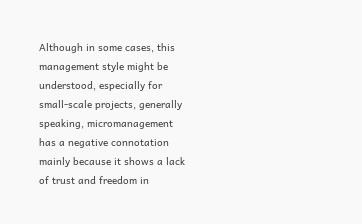Although in some cases, this management style might be understood, especially for small-scale projects, generally speaking, micromanagement has a negative connotation mainly because it shows a lack of trust and freedom in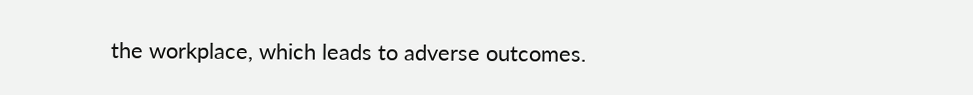the workplace, which leads to adverse outcomes.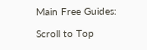Main Free Guides:

Scroll to Top